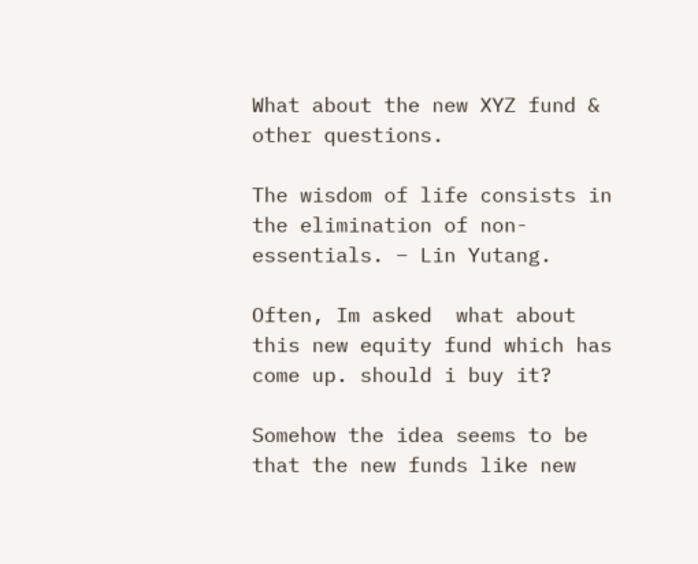What about the new XYZ fund & other questions.

The wisdom of life consists in the elimination of non-essentials. – Lin Yutang.

Often, Im asked  what about this new equity fund which has come up. should i buy it?

Somehow the idea seems to be that the new funds like new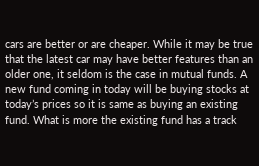cars are better or are cheaper. While it may be true that the latest car may have better features than an older one, it seldom is the case in mutual funds. A new fund coming in today will be buying stocks at today’s prices so it is same as buying an existing fund. What is more the existing fund has a track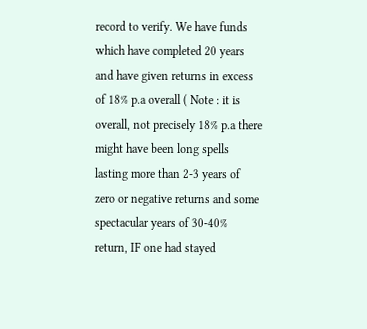record to verify. We have funds which have completed 20 years and have given returns in excess of 18% p.a overall ( Note : it is overall, not precisely 18% p.a there might have been long spells lasting more than 2-3 years of zero or negative returns and some spectacular years of 30-40% return, IF one had stayed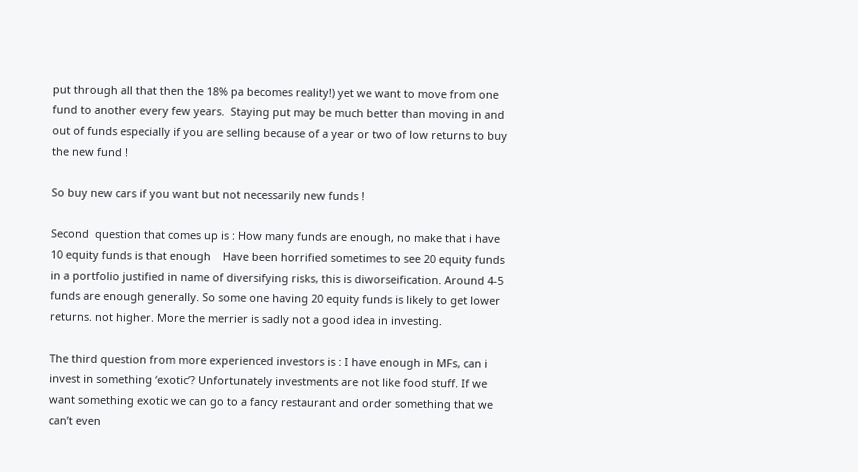put through all that then the 18% pa becomes reality!) yet we want to move from one fund to another every few years.  Staying put may be much better than moving in and out of funds especially if you are selling because of a year or two of low returns to buy the new fund !

So buy new cars if you want but not necessarily new funds !

Second  question that comes up is : How many funds are enough, no make that i have 10 equity funds is that enough    Have been horrified sometimes to see 20 equity funds in a portfolio justified in name of diversifying risks, this is diworseification. Around 4-5 funds are enough generally. So some one having 20 equity funds is likely to get lower returns. not higher. More the merrier is sadly not a good idea in investing.

The third question from more experienced investors is : I have enough in MFs, can i invest in something ‘exotic’? Unfortunately investments are not like food stuff. If we want something exotic we can go to a fancy restaurant and order something that we can’t even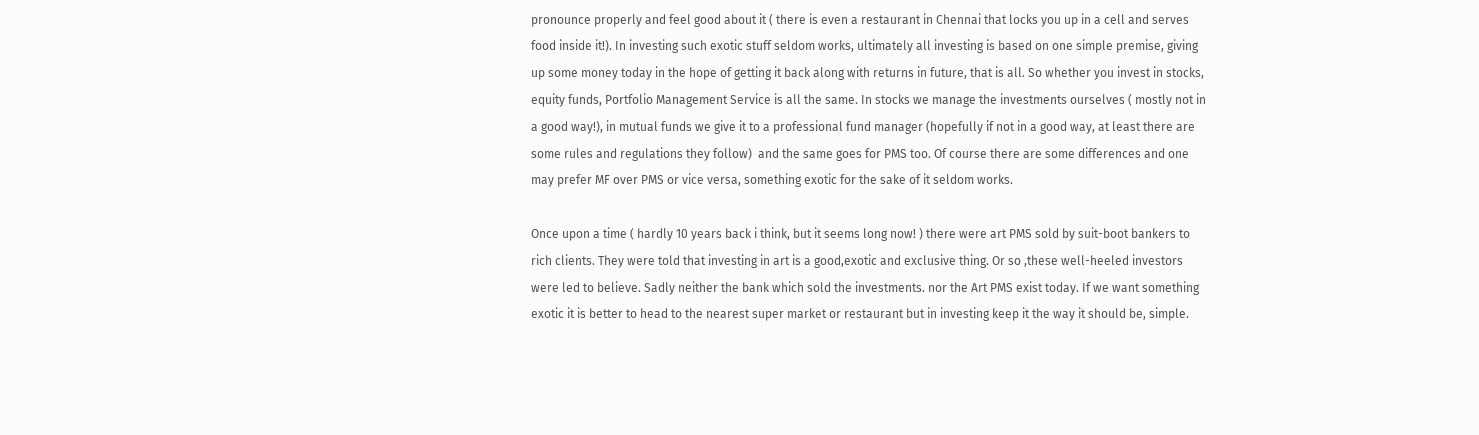pronounce properly and feel good about it ( there is even a restaurant in Chennai that locks you up in a cell and serves food inside it!). In investing such exotic stuff seldom works, ultimately all investing is based on one simple premise, giving up some money today in the hope of getting it back along with returns in future, that is all. So whether you invest in stocks, equity funds, Portfolio Management Service is all the same. In stocks we manage the investments ourselves ( mostly not in a good way!), in mutual funds we give it to a professional fund manager (hopefully if not in a good way, at least there are some rules and regulations they follow)  and the same goes for PMS too. Of course there are some differences and one may prefer MF over PMS or vice versa, something exotic for the sake of it seldom works.

Once upon a time ( hardly 10 years back i think, but it seems long now! ) there were art PMS sold by suit-boot bankers to rich clients. They were told that investing in art is a good,exotic and exclusive thing. Or so ,these well-heeled investors were led to believe. Sadly neither the bank which sold the investments. nor the Art PMS exist today. If we want something exotic it is better to head to the nearest super market or restaurant but in investing keep it the way it should be, simple.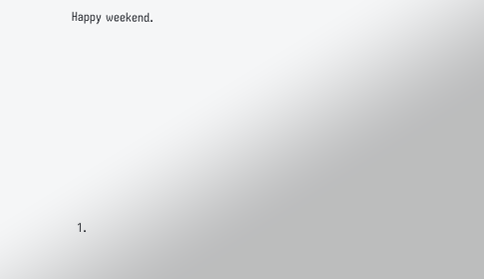Happy weekend.









  1.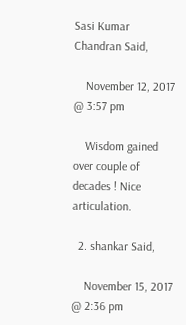Sasi Kumar Chandran Said,

    November 12, 2017 @ 3:57 pm

    Wisdom gained over couple of decades ! Nice articulation.

  2. shankar Said,

    November 15, 2017 @ 2:36 pm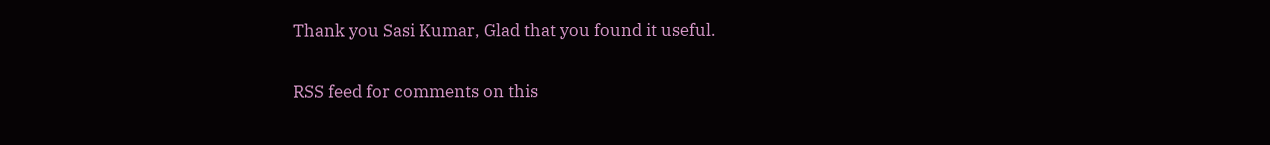Thank you Sasi Kumar, Glad that you found it useful.

RSS feed for comments on this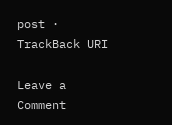post · TrackBack URI

Leave a Comment